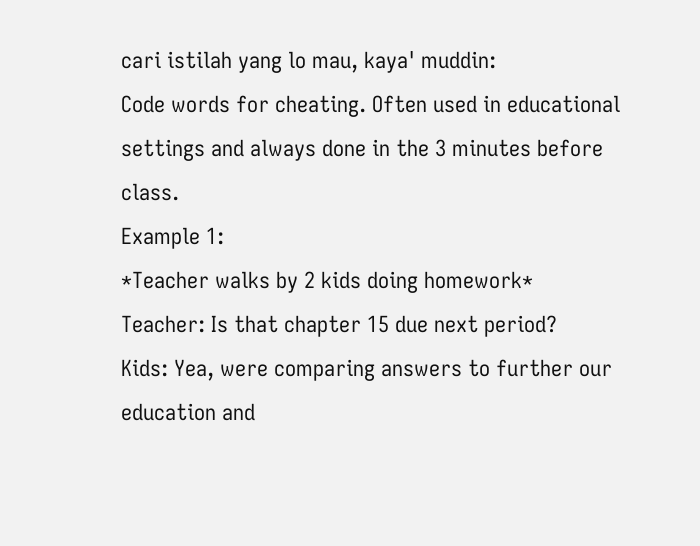cari istilah yang lo mau, kaya' muddin:
Code words for cheating. Often used in educational settings and always done in the 3 minutes before class.
Example 1:
*Teacher walks by 2 kids doing homework*
Teacher: Is that chapter 15 due next period?
Kids: Yea, were comparing answers to further our education and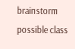brainstorm possible class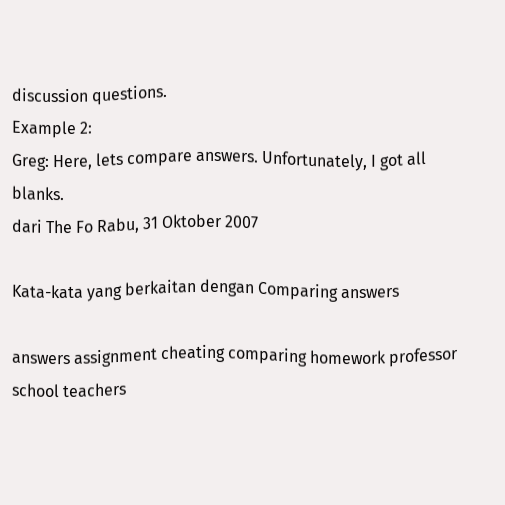discussion questions.
Example 2:
Greg: Here, lets compare answers. Unfortunately, I got all blanks.
dari The Fo Rabu, 31 Oktober 2007

Kata-kata yang berkaitan dengan Comparing answers

answers assignment cheating comparing homework professor school teachers